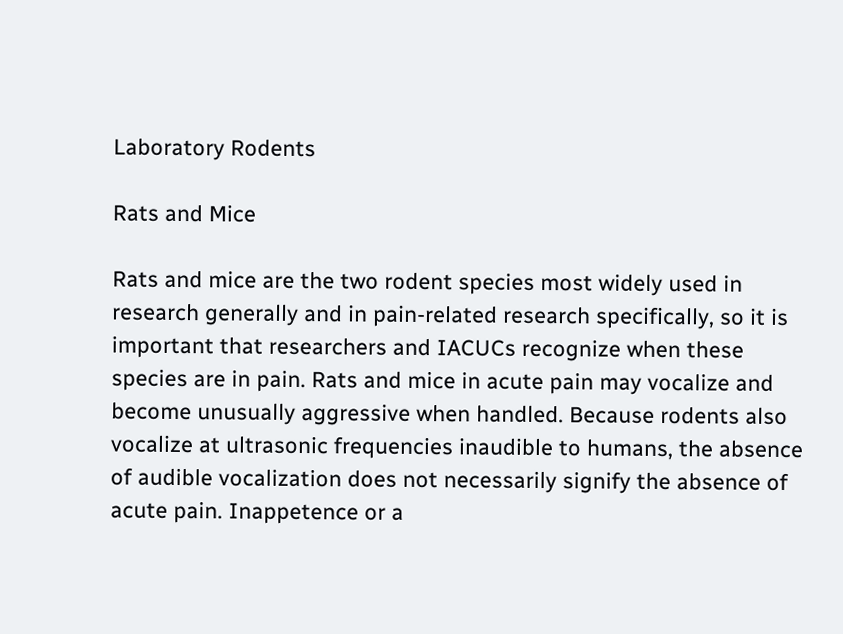Laboratory Rodents

Rats and Mice

Rats and mice are the two rodent species most widely used in research generally and in pain-related research specifically, so it is important that researchers and IACUCs recognize when these species are in pain. Rats and mice in acute pain may vocalize and become unusually aggressive when handled. Because rodents also vocalize at ultrasonic frequencies inaudible to humans, the absence of audible vocalization does not necessarily signify the absence of acute pain. Inappetence or a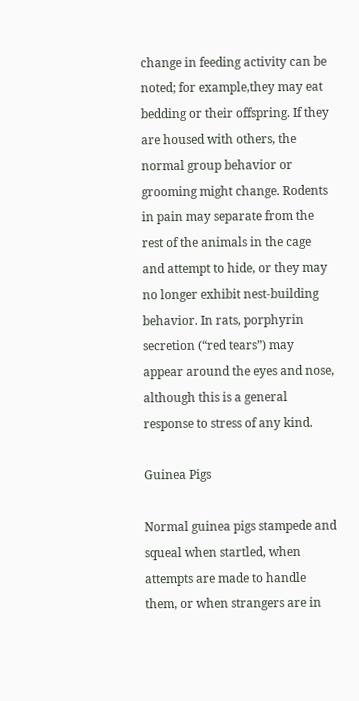change in feeding activity can be noted; for example,they may eat bedding or their offspring. If they are housed with others, the normal group behavior or grooming might change. Rodents in pain may separate from the rest of the animals in the cage and attempt to hide, or they may no longer exhibit nest-building behavior. In rats, porphyrin secretion (“red tears”) may appear around the eyes and nose, although this is a general response to stress of any kind.

Guinea Pigs

Normal guinea pigs stampede and squeal when startled, when attempts are made to handle them, or when strangers are in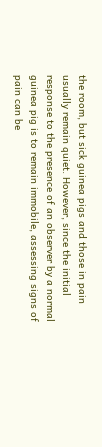the room, but sick guinea pigs and those in pain usually remain quiet. However, since the initial response to the presence of an observer by a normal guinea pig is to remain immobile, assessing signs of pain can be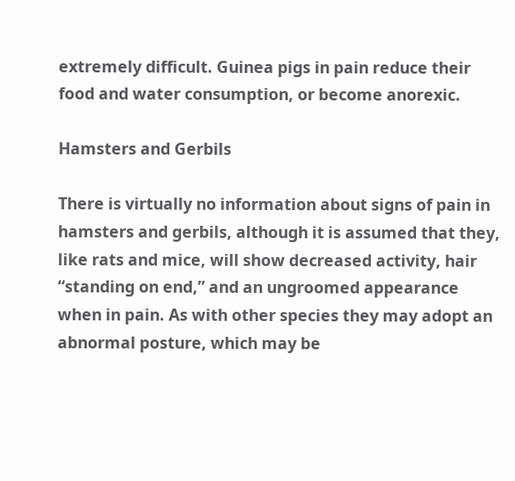extremely difficult. Guinea pigs in pain reduce their food and water consumption, or become anorexic.

Hamsters and Gerbils

There is virtually no information about signs of pain in hamsters and gerbils, although it is assumed that they, like rats and mice, will show decreased activity, hair “standing on end,” and an ungroomed appearance when in pain. As with other species they may adopt an abnormal posture, which may be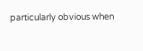particularly obvious when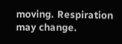moving. Respiration may change.